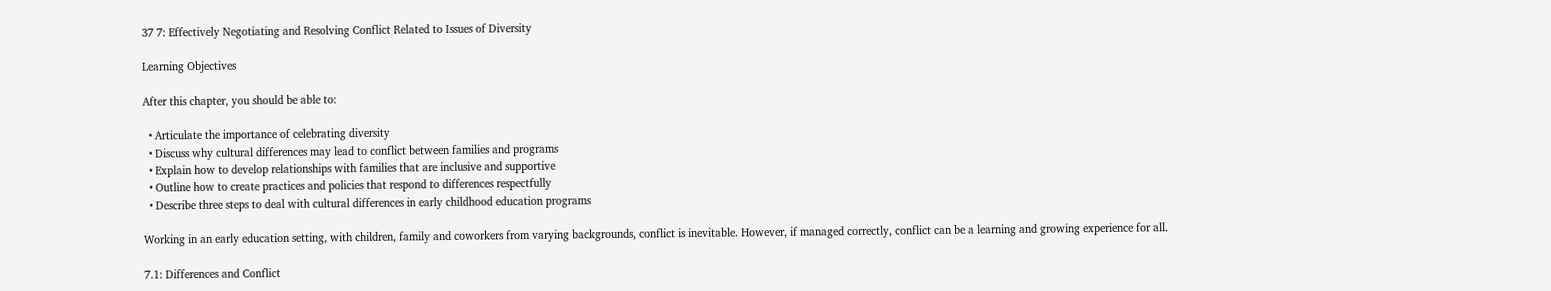37 7: Effectively Negotiating and Resolving Conflict Related to Issues of Diversity

Learning Objectives

After this chapter, you should be able to:

  • Articulate the importance of celebrating diversity
  • Discuss why cultural differences may lead to conflict between families and programs
  • Explain how to develop relationships with families that are inclusive and supportive
  • Outline how to create practices and policies that respond to differences respectfully
  • Describe three steps to deal with cultural differences in early childhood education programs

Working in an early education setting, with children, family and coworkers from varying backgrounds, conflict is inevitable. However, if managed correctly, conflict can be a learning and growing experience for all.

7.1: Differences and Conflict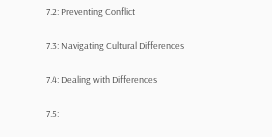7.2: Preventing Conflict

7.3: Navigating Cultural Differences

7.4: Dealing with Differences

7.5: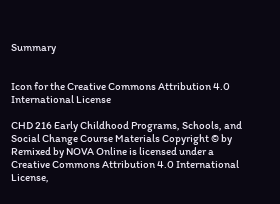Summary


Icon for the Creative Commons Attribution 4.0 International License

CHD 216 Early Childhood Programs, Schools, and Social Change Course Materials Copyright © by Remixed by NOVA Online is licensed under a Creative Commons Attribution 4.0 International License,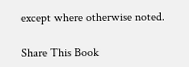except where otherwise noted.

Share This Book